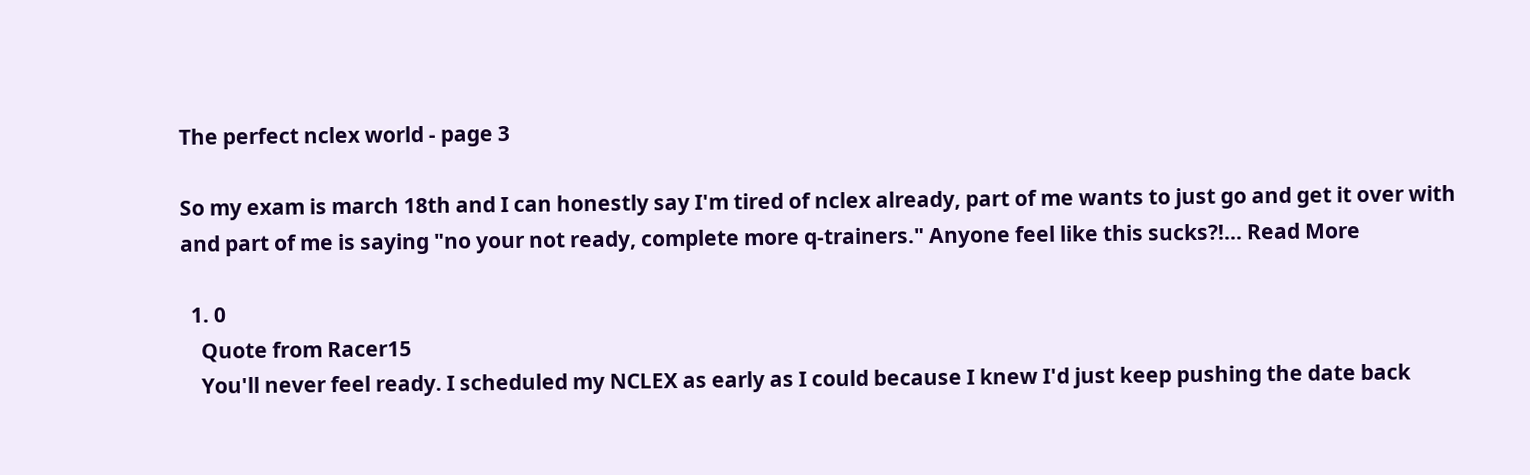The perfect nclex world - page 3

So my exam is march 18th and I can honestly say I'm tired of nclex already, part of me wants to just go and get it over with and part of me is saying "no your not ready, complete more q-trainers." Anyone feel like this sucks?!... Read More

  1. 0
    Quote from Racer15
    You'll never feel ready. I scheduled my NCLEX as early as I could because I knew I'd just keep pushing the date back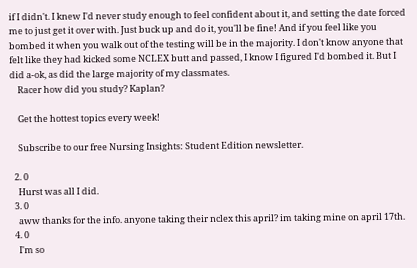if I didn't. I knew I'd never study enough to feel confident about it, and setting the date forced me to just get it over with. Just buck up and do it, you'll be fine! And if you feel like you bombed it when you walk out of the testing will be in the majority. I don't know anyone that felt like they had kicked some NCLEX butt and passed, I know I figured I'd bombed it. But I did a-ok, as did the large majority of my classmates.
    Racer how did you study? Kaplan?

    Get the hottest topics every week!

    Subscribe to our free Nursing Insights: Student Edition newsletter.

  2. 0
    Hurst was all I did.
  3. 0
    aww thanks for the info. anyone taking their nclex this april? im taking mine on april 17th.
  4. 0
    I'm so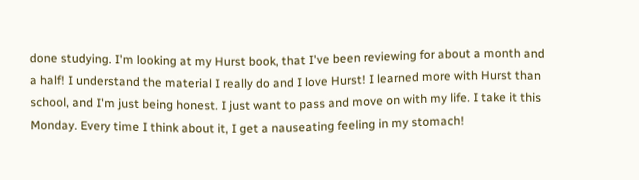done studying. I'm looking at my Hurst book, that I've been reviewing for about a month and a half! I understand the material I really do and I love Hurst! I learned more with Hurst than school, and I'm just being honest. I just want to pass and move on with my life. I take it this Monday. Every time I think about it, I get a nauseating feeling in my stomach!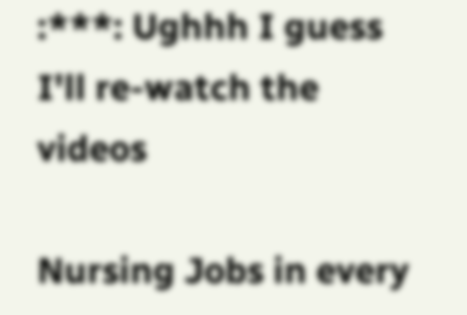:***: Ughhh I guess I'll re-watch the videos

Nursing Jobs in every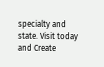specialty and state. Visit today and Create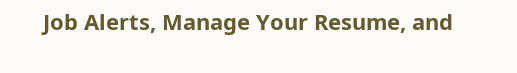Job Alerts, Manage Your Resume, and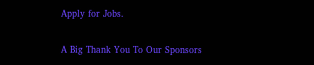Apply for Jobs.

A Big Thank You To Our Sponsors